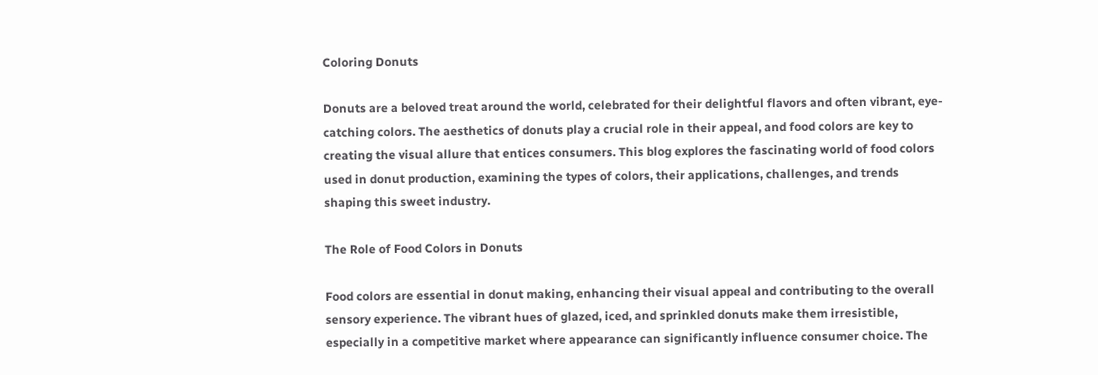Coloring Donuts

Donuts are a beloved treat around the world, celebrated for their delightful flavors and often vibrant, eye-catching colors. The aesthetics of donuts play a crucial role in their appeal, and food colors are key to creating the visual allure that entices consumers. This blog explores the fascinating world of food colors used in donut production, examining the types of colors, their applications, challenges, and trends shaping this sweet industry.

The Role of Food Colors in Donuts

Food colors are essential in donut making, enhancing their visual appeal and contributing to the overall sensory experience. The vibrant hues of glazed, iced, and sprinkled donuts make them irresistible, especially in a competitive market where appearance can significantly influence consumer choice. The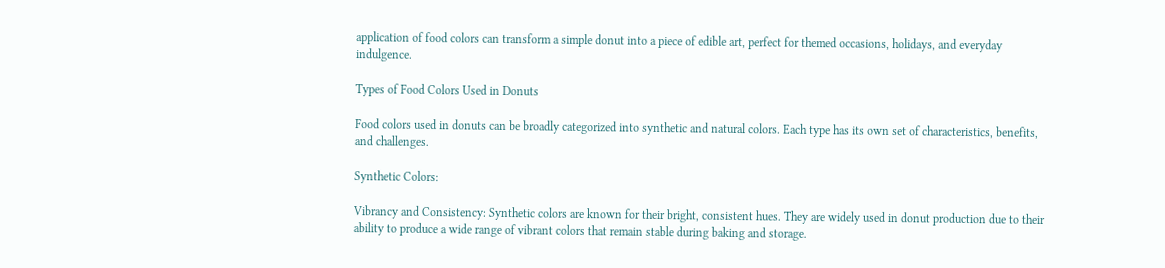application of food colors can transform a simple donut into a piece of edible art, perfect for themed occasions, holidays, and everyday indulgence.

Types of Food Colors Used in Donuts

Food colors used in donuts can be broadly categorized into synthetic and natural colors. Each type has its own set of characteristics, benefits, and challenges.

Synthetic Colors:

Vibrancy and Consistency: Synthetic colors are known for their bright, consistent hues. They are widely used in donut production due to their ability to produce a wide range of vibrant colors that remain stable during baking and storage.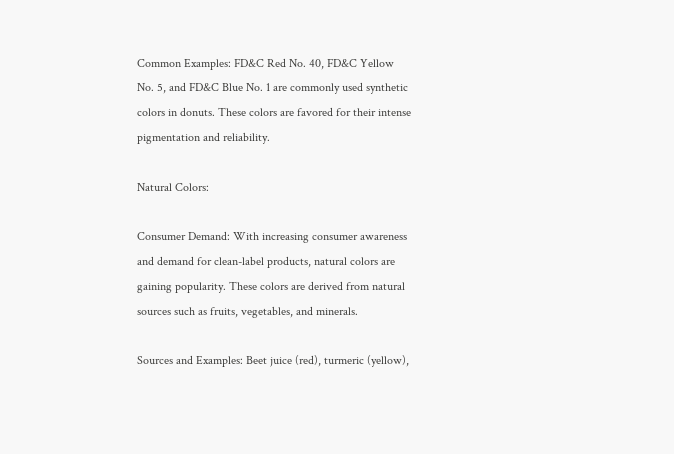Common Examples: FD&C Red No. 40, FD&C Yellow No. 5, and FD&C Blue No. 1 are commonly used synthetic colors in donuts. These colors are favored for their intense pigmentation and reliability.

Natural Colors:

Consumer Demand: With increasing consumer awareness and demand for clean-label products, natural colors are gaining popularity. These colors are derived from natural sources such as fruits, vegetables, and minerals.

Sources and Examples: Beet juice (red), turmeric (yellow),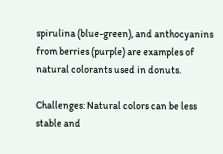spirulina (blue-green), and anthocyanins from berries (purple) are examples of natural colorants used in donuts.

Challenges: Natural colors can be less stable and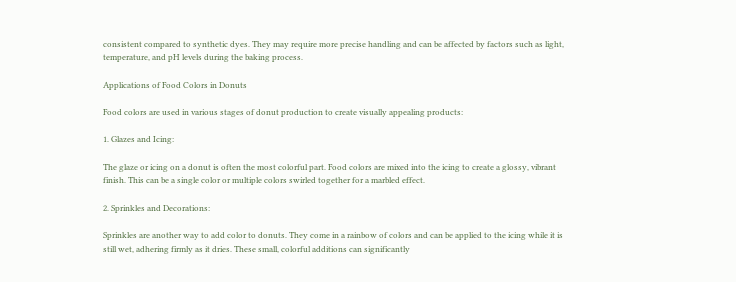consistent compared to synthetic dyes. They may require more precise handling and can be affected by factors such as light, temperature, and pH levels during the baking process.

Applications of Food Colors in Donuts

Food colors are used in various stages of donut production to create visually appealing products:

1. Glazes and Icing:

The glaze or icing on a donut is often the most colorful part. Food colors are mixed into the icing to create a glossy, vibrant finish. This can be a single color or multiple colors swirled together for a marbled effect.

2. Sprinkles and Decorations:

Sprinkles are another way to add color to donuts. They come in a rainbow of colors and can be applied to the icing while it is still wet, adhering firmly as it dries. These small, colorful additions can significantly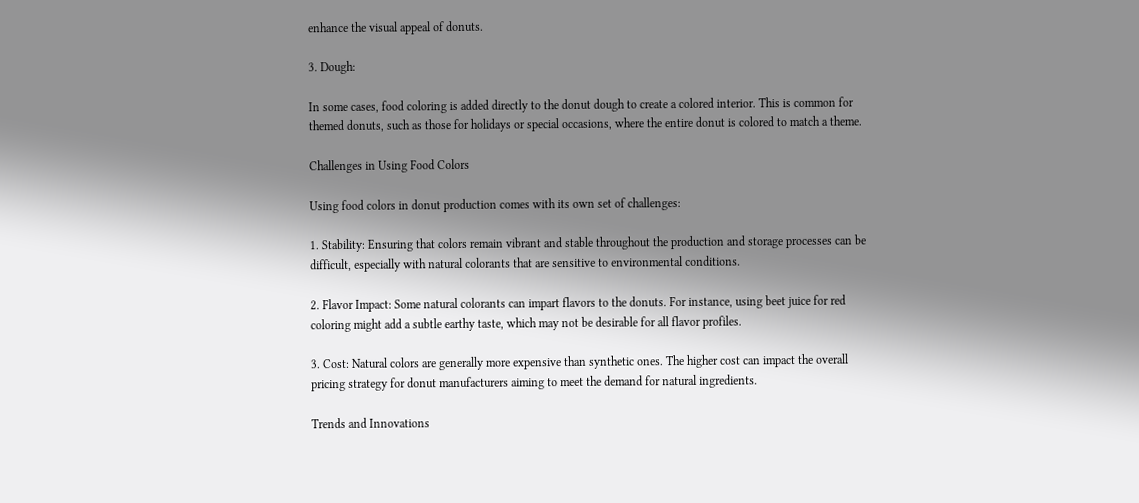enhance the visual appeal of donuts.

3. Dough:

In some cases, food coloring is added directly to the donut dough to create a colored interior. This is common for themed donuts, such as those for holidays or special occasions, where the entire donut is colored to match a theme.

Challenges in Using Food Colors

Using food colors in donut production comes with its own set of challenges:

1. Stability: Ensuring that colors remain vibrant and stable throughout the production and storage processes can be difficult, especially with natural colorants that are sensitive to environmental conditions.

2. Flavor Impact: Some natural colorants can impart flavors to the donuts. For instance, using beet juice for red coloring might add a subtle earthy taste, which may not be desirable for all flavor profiles.

3. Cost: Natural colors are generally more expensive than synthetic ones. The higher cost can impact the overall pricing strategy for donut manufacturers aiming to meet the demand for natural ingredients.

Trends and Innovations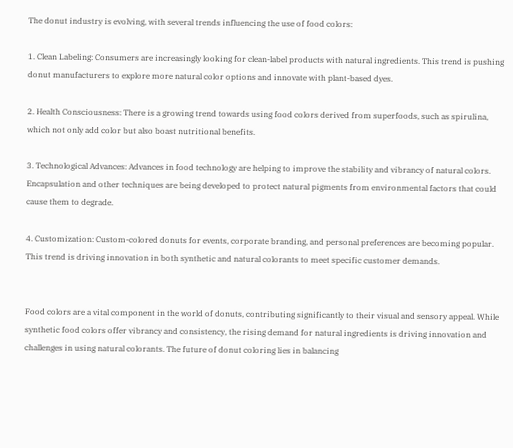The donut industry is evolving, with several trends influencing the use of food colors:

1. Clean Labeling: Consumers are increasingly looking for clean-label products with natural ingredients. This trend is pushing donut manufacturers to explore more natural color options and innovate with plant-based dyes.

2. Health Consciousness: There is a growing trend towards using food colors derived from superfoods, such as spirulina, which not only add color but also boast nutritional benefits.

3. Technological Advances: Advances in food technology are helping to improve the stability and vibrancy of natural colors. Encapsulation and other techniques are being developed to protect natural pigments from environmental factors that could cause them to degrade.

4. Customization: Custom-colored donuts for events, corporate branding, and personal preferences are becoming popular. This trend is driving innovation in both synthetic and natural colorants to meet specific customer demands.


Food colors are a vital component in the world of donuts, contributing significantly to their visual and sensory appeal. While synthetic food colors offer vibrancy and consistency, the rising demand for natural ingredients is driving innovation and challenges in using natural colorants. The future of donut coloring lies in balancing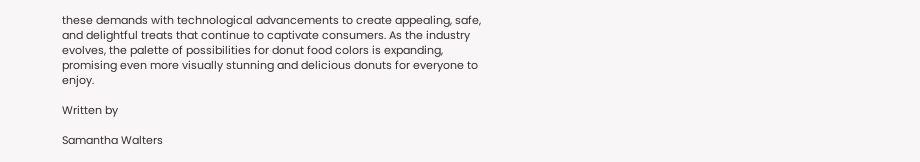these demands with technological advancements to create appealing, safe, and delightful treats that continue to captivate consumers. As the industry evolves, the palette of possibilities for donut food colors is expanding, promising even more visually stunning and delicious donuts for everyone to enjoy.

Written by

Samantha Walters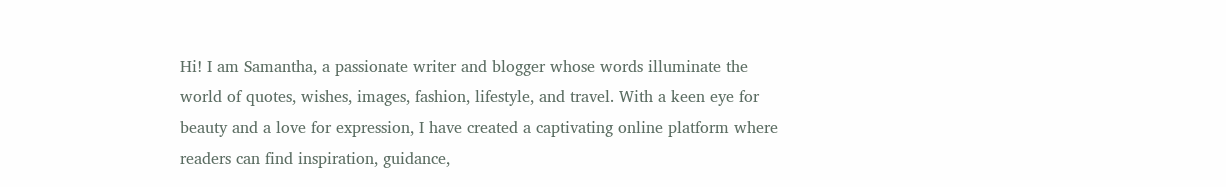Hi! I am Samantha, a passionate writer and blogger whose words illuminate the world of quotes, wishes, images, fashion, lifestyle, and travel. With a keen eye for beauty and a love for expression, I have created a captivating online platform where readers can find inspiration, guidance,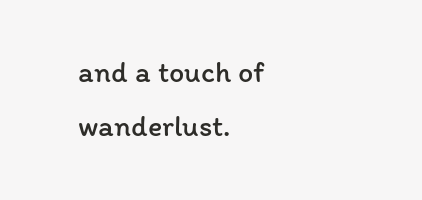and a touch of wanderlust.